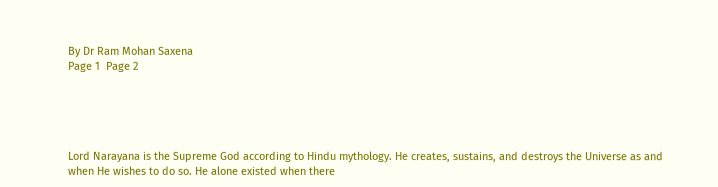By Dr Ram Mohan Saxena
Page 1  Page 2





Lord Narayana is the Supreme God according to Hindu mythology. He creates, sustains, and destroys the Universe as and when He wishes to do so. He alone existed when there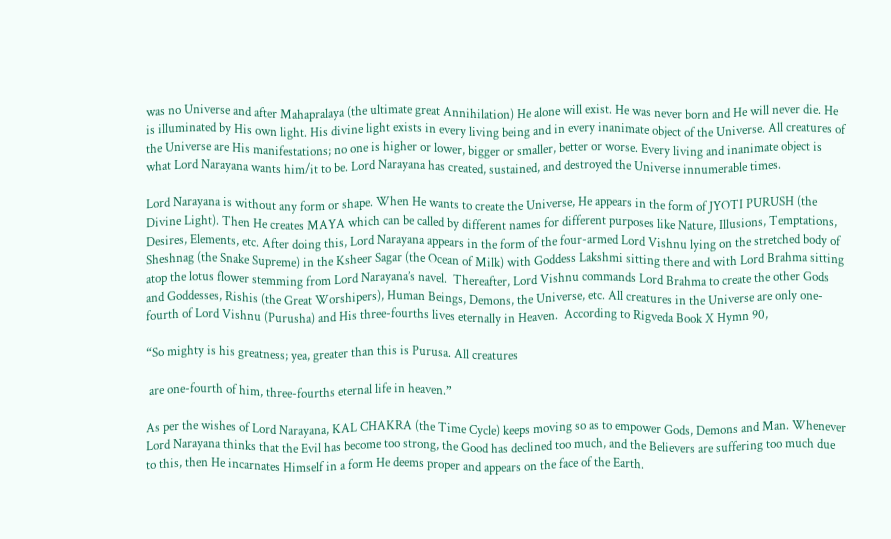was no Universe and after Mahapralaya (the ultimate great Annihilation) He alone will exist. He was never born and He will never die. He is illuminated by His own light. His divine light exists in every living being and in every inanimate object of the Universe. All creatures of the Universe are His manifestations; no one is higher or lower, bigger or smaller, better or worse. Every living and inanimate object is what Lord Narayana wants him/it to be. Lord Narayana has created, sustained, and destroyed the Universe innumerable times.

Lord Narayana is without any form or shape. When He wants to create the Universe, He appears in the form of JYOTI PURUSH (the Divine Light). Then He creates MAYA which can be called by different names for different purposes like Nature, Illusions, Temptations, Desires, Elements, etc. After doing this, Lord Narayana appears in the form of the four-armed Lord Vishnu lying on the stretched body of Sheshnag (the Snake Supreme) in the Ksheer Sagar (the Ocean of Milk) with Goddess Lakshmi sitting there and with Lord Brahma sitting atop the lotus flower stemming from Lord Narayana’s navel.  Thereafter, Lord Vishnu commands Lord Brahma to create the other Gods and Goddesses, Rishis (the Great Worshipers), Human Beings, Demons, the Universe, etc. All creatures in the Universe are only one-fourth of Lord Vishnu (Purusha) and His three-fourths lives eternally in Heaven.  According to Rigveda Book X Hymn 90,

“So mighty is his greatness; yea, greater than this is Purusa. All creatures

 are one-fourth of him, three-fourths eternal life in heaven.”

As per the wishes of Lord Narayana, KAL CHAKRA (the Time Cycle) keeps moving so as to empower Gods, Demons and Man. Whenever Lord Narayana thinks that the Evil has become too strong, the Good has declined too much, and the Believers are suffering too much due to this, then He incarnates Himself in a form He deems proper and appears on the face of the Earth.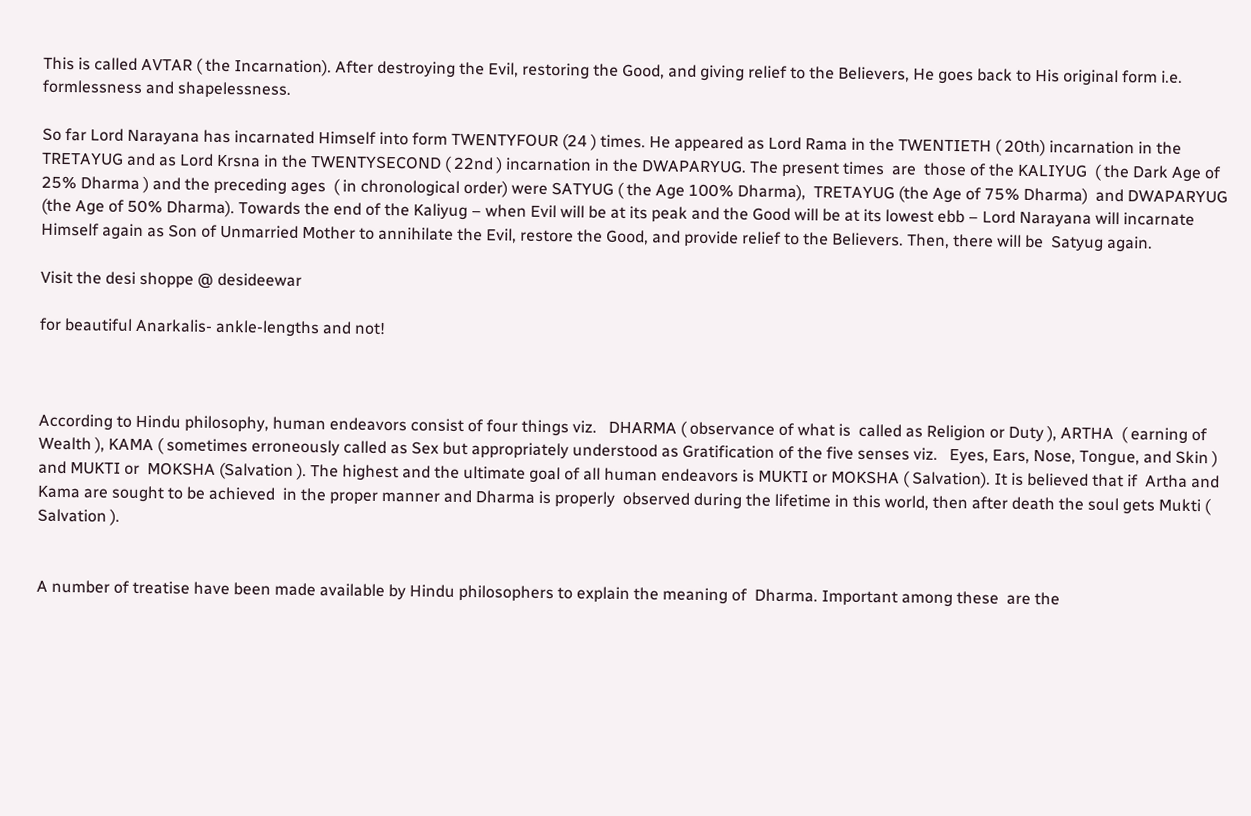This is called AVTAR ( the Incarnation). After destroying the Evil, restoring the Good, and giving relief to the Believers, He goes back to His original form i.e. formlessness and shapelessness.

So far Lord Narayana has incarnated Himself into form TWENTYFOUR (24 ) times. He appeared as Lord Rama in the TWENTIETH ( 20th) incarnation in the TRETAYUG and as Lord Krsna in the TWENTYSECOND ( 22nd ) incarnation in the DWAPARYUG. The present times  are  those of the KALIYUG  ( the Dark Age of 25% Dharma ) and the preceding ages  ( in chronological order) were SATYUG ( the Age 100% Dharma),  TRETAYUG (the Age of 75% Dharma)  and DWAPARYUG (the Age of 50% Dharma). Towards the end of the Kaliyug – when Evil will be at its peak and the Good will be at its lowest ebb – Lord Narayana will incarnate Himself again as Son of Unmarried Mother to annihilate the Evil, restore the Good, and provide relief to the Believers. Then, there will be  Satyug again.

Visit the desi shoppe @ desideewar

for beautiful Anarkalis- ankle-lengths and not!



According to Hindu philosophy, human endeavors consist of four things viz.   DHARMA ( observance of what is  called as Religion or Duty ), ARTHA  ( earning of  Wealth ), KAMA ( sometimes erroneously called as Sex but appropriately understood as Gratification of the five senses viz.   Eyes, Ears, Nose, Tongue, and Skin ) and MUKTI or  MOKSHA (Salvation ). The highest and the ultimate goal of all human endeavors is MUKTI or MOKSHA ( Salvation). It is believed that if  Artha and Kama are sought to be achieved  in the proper manner and Dharma is properly  observed during the lifetime in this world, then after death the soul gets Mukti ( Salvation ).


A number of treatise have been made available by Hindu philosophers to explain the meaning of  Dharma. Important among these  are the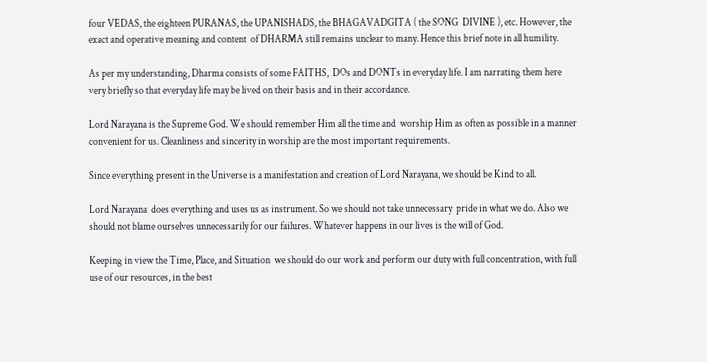four VEDAS, the eighteen PURANAS, the UPANISHADS, the BHAGAVADGITA ( the SONG  DIVINE ), etc. However, the exact and operative meaning and content  of DHARMA still remains unclear to many. Hence this brief note in all humility.

As per my understanding, Dharma consists of some FAITHS,  DOs and DONTs in everyday life. I am narrating them here very briefly so that everyday life may be lived on their basis and in their accordance.

Lord Narayana is the Supreme God. We should remember Him all the time and  worship Him as often as possible in a manner convenient for us. Cleanliness and sincerity in worship are the most important requirements.

Since everything present in the Universe is a manifestation and creation of Lord Narayana, we should be Kind to all.

Lord Narayana  does everything and uses us as instrument. So we should not take unnecessary  pride in what we do. Also we should not blame ourselves unnecessarily for our failures. Whatever happens in our lives is the will of God.

Keeping in view the Time, Place, and Situation  we should do our work and perform our duty with full concentration, with full use of our resources, in the best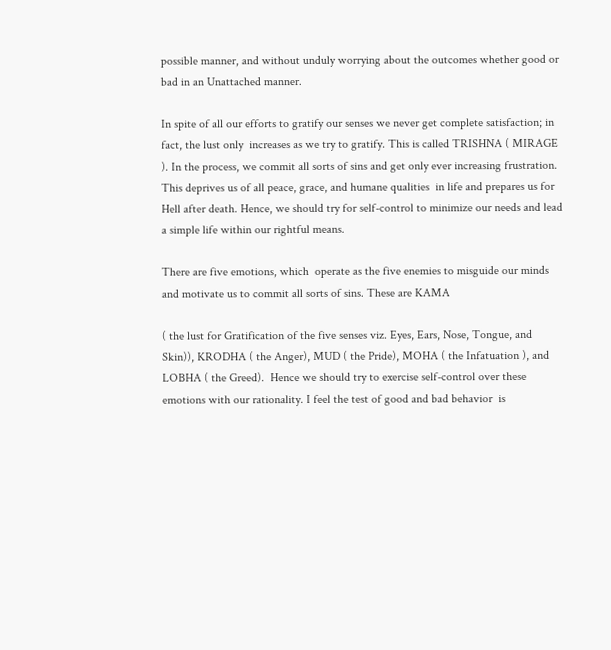possible manner, and without unduly worrying about the outcomes whether good or bad in an Unattached manner.

In spite of all our efforts to gratify our senses we never get complete satisfaction; in fact, the lust only  increases as we try to gratify. This is called TRISHNA ( MIRAGE ). In the process, we commit all sorts of sins and get only ever increasing frustration. This deprives us of all peace, grace, and humane qualities  in life and prepares us for Hell after death. Hence, we should try for self-control to minimize our needs and lead a simple life within our rightful means.

There are five emotions, which  operate as the five enemies to misguide our minds  and motivate us to commit all sorts of sins. These are KAMA

( the lust for Gratification of the five senses viz. Eyes, Ears, Nose, Tongue, and Skin)), KRODHA ( the Anger), MUD ( the Pride), MOHA ( the Infatuation ), and LOBHA ( the Greed).  Hence we should try to exercise self-control over these emotions with our rationality. I feel the test of good and bad behavior  is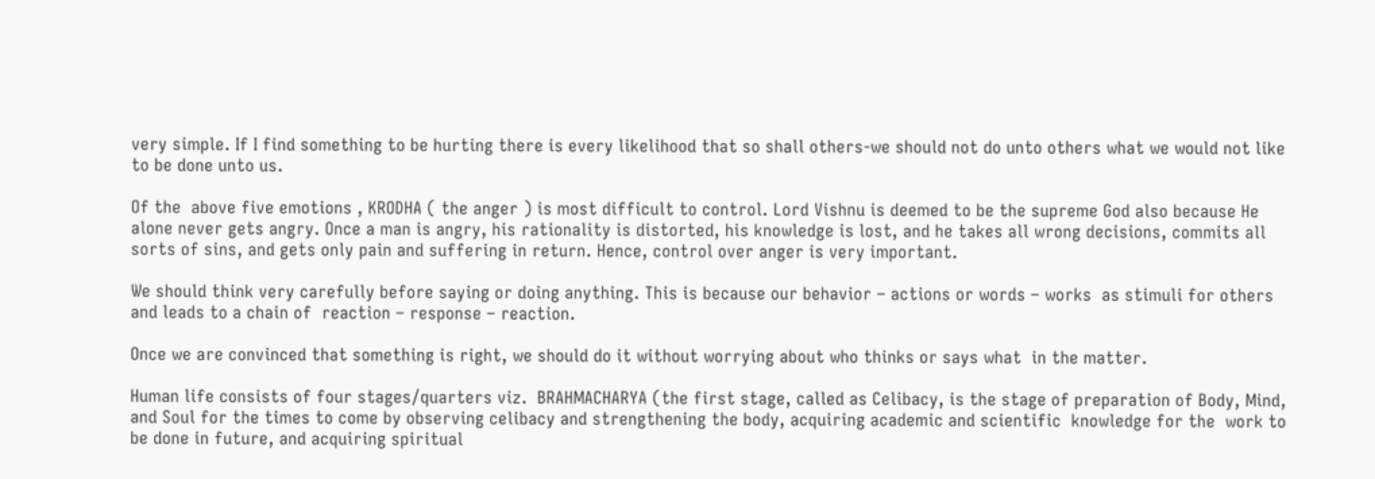very simple. If I find something to be hurting there is every likelihood that so shall others-we should not do unto others what we would not like to be done unto us.

Of the  above five emotions , KRODHA ( the anger ) is most difficult to control. Lord Vishnu is deemed to be the supreme God also because He alone never gets angry. Once a man is angry, his rationality is distorted, his knowledge is lost, and he takes all wrong decisions, commits all sorts of sins, and gets only pain and suffering in return. Hence, control over anger is very important.

We should think very carefully before saying or doing anything. This is because our behavior – actions or words – works  as stimuli for others and leads to a chain of  reaction – response – reaction.

Once we are convinced that something is right, we should do it without worrying about who thinks or says what  in the matter.

Human life consists of four stages/quarters viz.  BRAHMACHARYA (the first stage, called as Celibacy, is the stage of preparation of Body, Mind, and Soul for the times to come by observing celibacy and strengthening the body, acquiring academic and scientific  knowledge for the  work to be done in future, and acquiring spiritual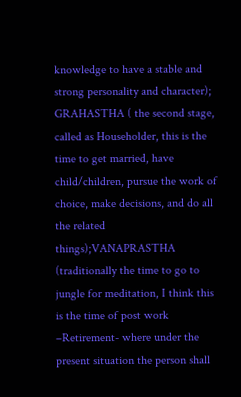knowledge to have a stable and strong personality and character); GRAHASTHA ( the second stage, called as Householder, this is the time to get married, have child/children, pursue the work of choice, make decisions, and do all the related things);VANAPRASTHA  (traditionally the time to go to jungle for meditation, I think this is the time of post work –Retirement- where under the present situation the person shall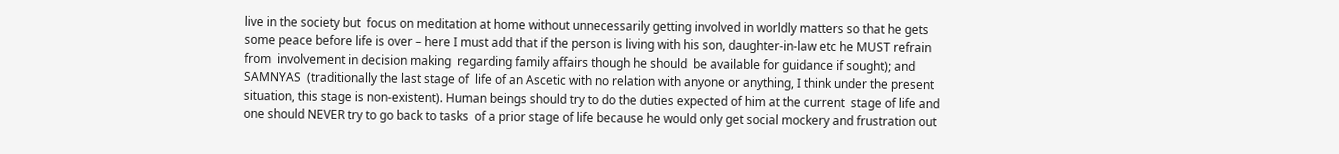live in the society but  focus on meditation at home without unnecessarily getting involved in worldly matters so that he gets some peace before life is over – here I must add that if the person is living with his son, daughter-in-law etc he MUST refrain from  involvement in decision making  regarding family affairs though he should  be available for guidance if sought); and SAMNYAS  (traditionally the last stage of  life of an Ascetic with no relation with anyone or anything, I think under the present situation, this stage is non-existent). Human beings should try to do the duties expected of him at the current  stage of life and one should NEVER try to go back to tasks  of a prior stage of life because he would only get social mockery and frustration out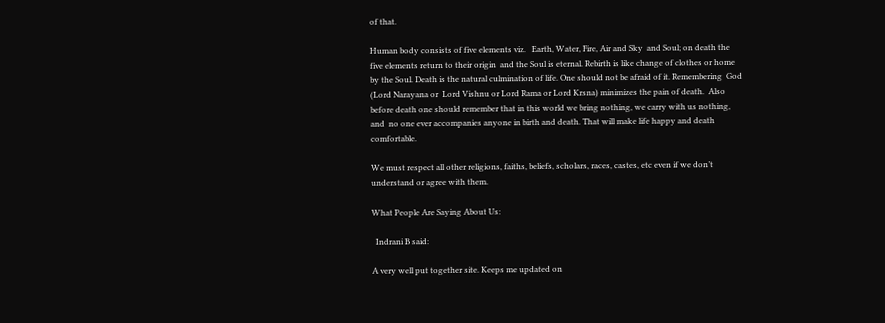of that.

Human body consists of five elements viz.   Earth, Water, Fire, Air and Sky  and Soul; on death the five elements return to their origin  and the Soul is eternal. Rebirth is like change of clothes or home by the Soul. Death is the natural culmination of life. One should not be afraid of it. Remembering  God (Lord Narayana or  Lord Vishnu or Lord Rama or Lord Krsna) minimizes the pain of death.  Also before death one should remember that in this world we bring nothing, we carry with us nothing, and  no one ever accompanies anyone in birth and death. That will make life happy and death comfortable.

We must respect all other religions, faiths, beliefs, scholars, races, castes, etc even if we don’t understand or agree with them.

What People Are Saying About Us:

  Indrani B said:

A very well put together site. Keeps me updated on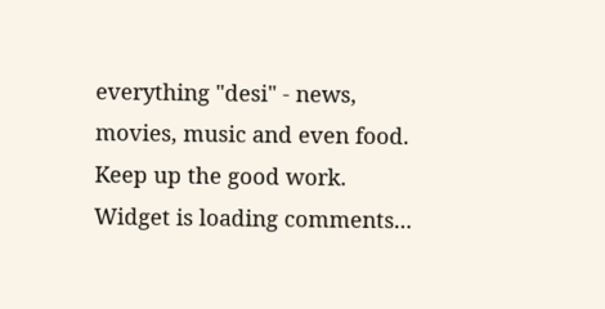everything "desi" - news, movies, music and even food. Keep up the good work.
Widget is loading comments...